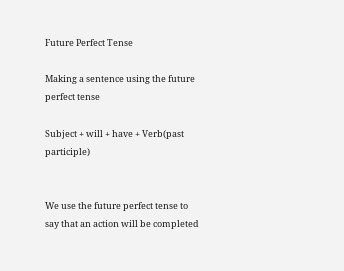Future Perfect Tense

Making a sentence using the future perfect tense

Subject + will + have + Verb(past participle)


We use the future perfect tense to say that an action will be completed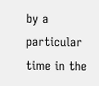by a particular time in the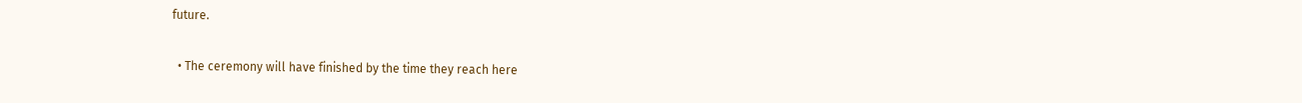future.

  • The ceremony will have finished by the time they reach here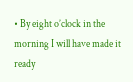• By eight o’clock in the morning I will have made it ready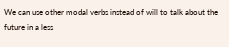We can use other modal verbs instead of will to talk about the future in a less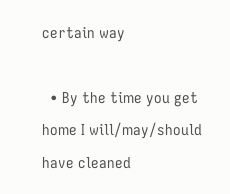certain way

  • By the time you get home I will/may/should have cleaned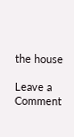the house

Leave a Comment